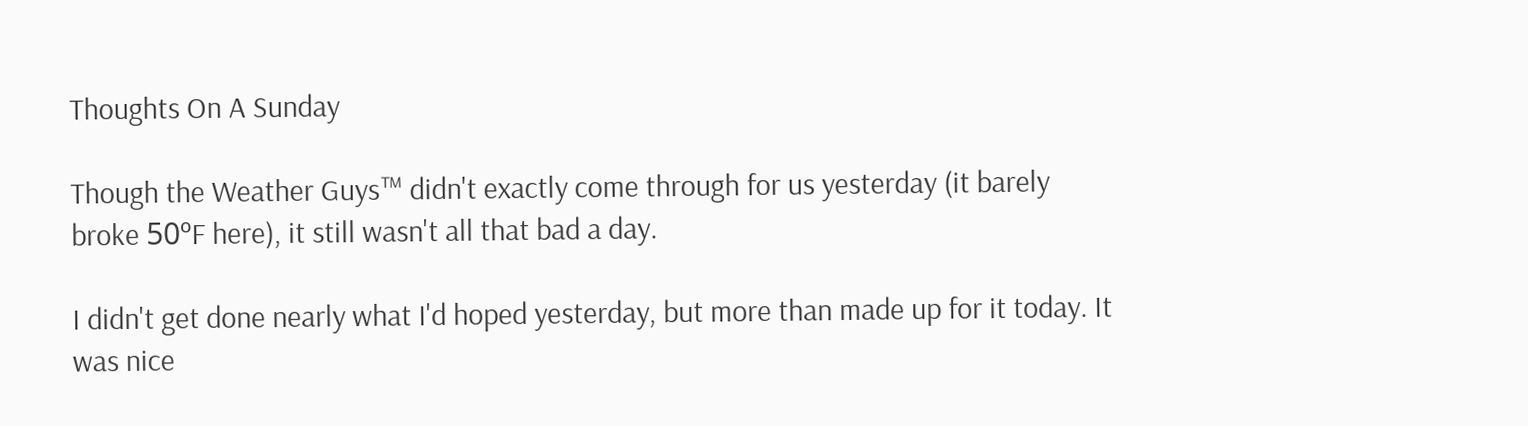Thoughts On A Sunday

Though the Weather Guys™ didn't exactly come through for us yesterday (it barely broke 50ºF here), it still wasn't all that bad a day.

I didn't get done nearly what I'd hoped yesterday, but more than made up for it today. It was nice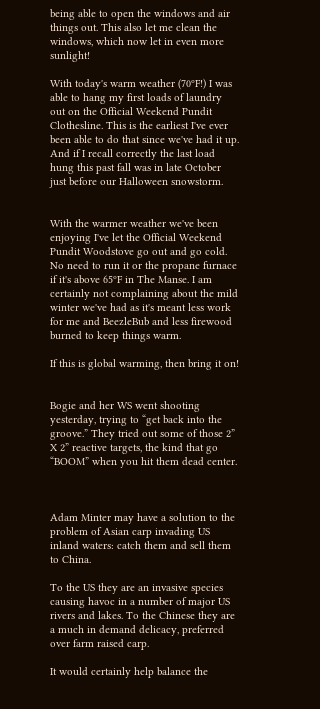being able to open the windows and air things out. This also let me clean the windows, which now let in even more sunlight!

With today's warm weather (70ºF!) I was able to hang my first loads of laundry out on the Official Weekend Pundit Clothesline. This is the earliest I've ever been able to do that since we've had it up. And if I recall correctly the last load hung this past fall was in late October just before our Halloween snowstorm.


With the warmer weather we've been enjoying I've let the Official Weekend Pundit Woodstove go out and go cold. No need to run it or the propane furnace if it's above 65ºF in The Manse. I am certainly not complaining about the mild winter we've had as it's meant less work for me and BeezleBub and less firewood burned to keep things warm.

If this is global warming, then bring it on!


Bogie and her WS went shooting yesterday, trying to “get back into the groove.” They tried out some of those 2” X 2” reactive targets, the kind that go “BOOM” when you hit them dead center.



Adam Minter may have a solution to the problem of Asian carp invading US inland waters: catch them and sell them to China.

To the US they are an invasive species causing havoc in a number of major US rivers and lakes. To the Chinese they are a much in demand delicacy, preferred over farm raised carp.

It would certainly help balance the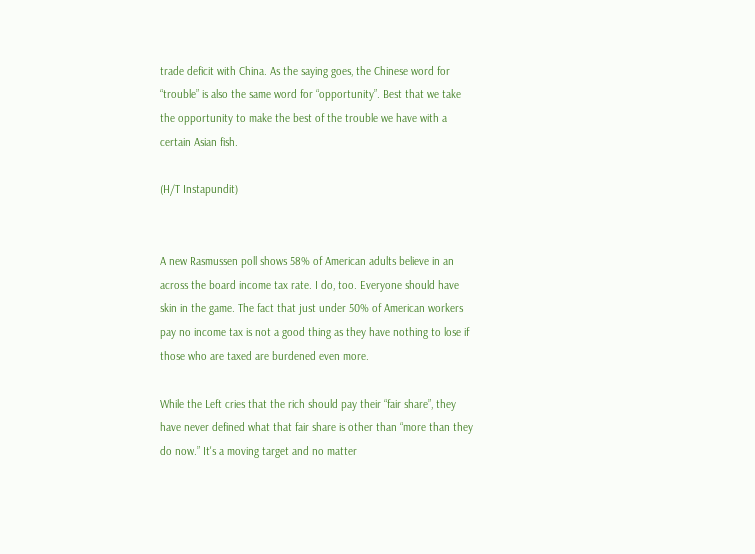trade deficit with China. As the saying goes, the Chinese word for “trouble” is also the same word for “opportunity”. Best that we take the opportunity to make the best of the trouble we have with a certain Asian fish.

(H/T Instapundit)


A new Rasmussen poll shows 58% of American adults believe in an across the board income tax rate. I do, too. Everyone should have skin in the game. The fact that just under 50% of American workers pay no income tax is not a good thing as they have nothing to lose if those who are taxed are burdened even more.

While the Left cries that the rich should pay their “fair share”, they have never defined what that fair share is other than “more than they do now.” It's a moving target and no matter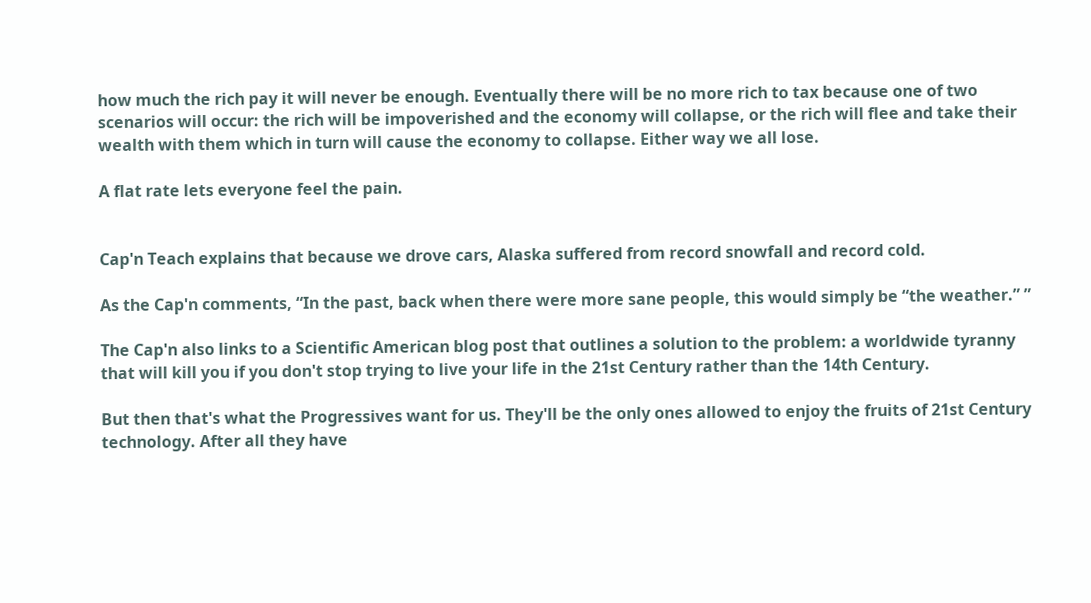how much the rich pay it will never be enough. Eventually there will be no more rich to tax because one of two scenarios will occur: the rich will be impoverished and the economy will collapse, or the rich will flee and take their wealth with them which in turn will cause the economy to collapse. Either way we all lose.

A flat rate lets everyone feel the pain.


Cap'n Teach explains that because we drove cars, Alaska suffered from record snowfall and record cold.

As the Cap'n comments, “In the past, back when there were more sane people, this would simply be “the weather.” ”

The Cap'n also links to a Scientific American blog post that outlines a solution to the problem: a worldwide tyranny that will kill you if you don't stop trying to live your life in the 21st Century rather than the 14th Century.

But then that's what the Progressives want for us. They'll be the only ones allowed to enjoy the fruits of 21st Century technology. After all they have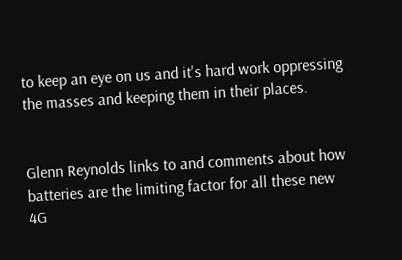to keep an eye on us and it's hard work oppressing the masses and keeping them in their places.


Glenn Reynolds links to and comments about how batteries are the limiting factor for all these new 4G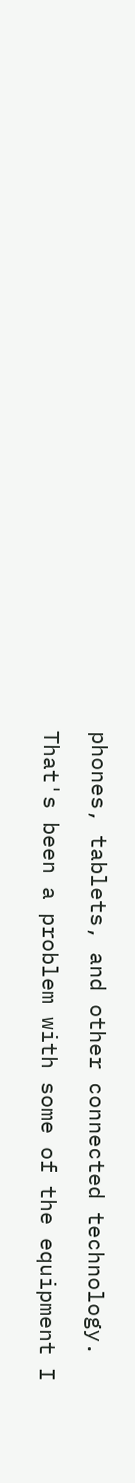phones, tablets, and other connected technology.

That's been a problem with some of the equipment I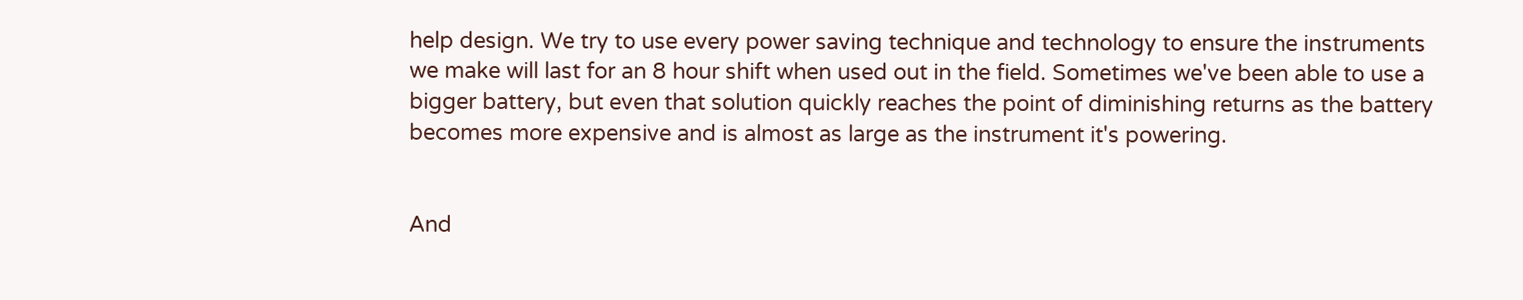help design. We try to use every power saving technique and technology to ensure the instruments we make will last for an 8 hour shift when used out in the field. Sometimes we've been able to use a bigger battery, but even that solution quickly reaches the point of diminishing returns as the battery becomes more expensive and is almost as large as the instrument it's powering.


And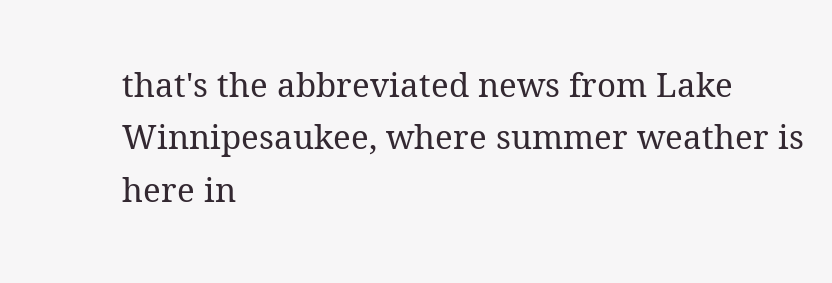that's the abbreviated news from Lake Winnipesaukee, where summer weather is here in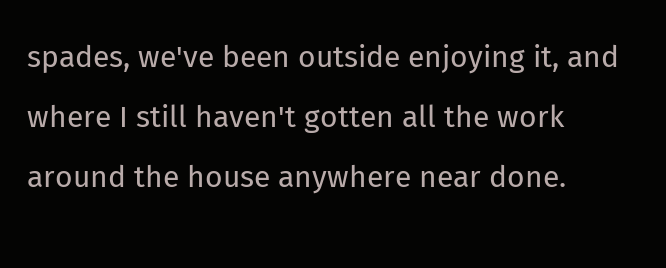spades, we've been outside enjoying it, and where I still haven't gotten all the work around the house anywhere near done.